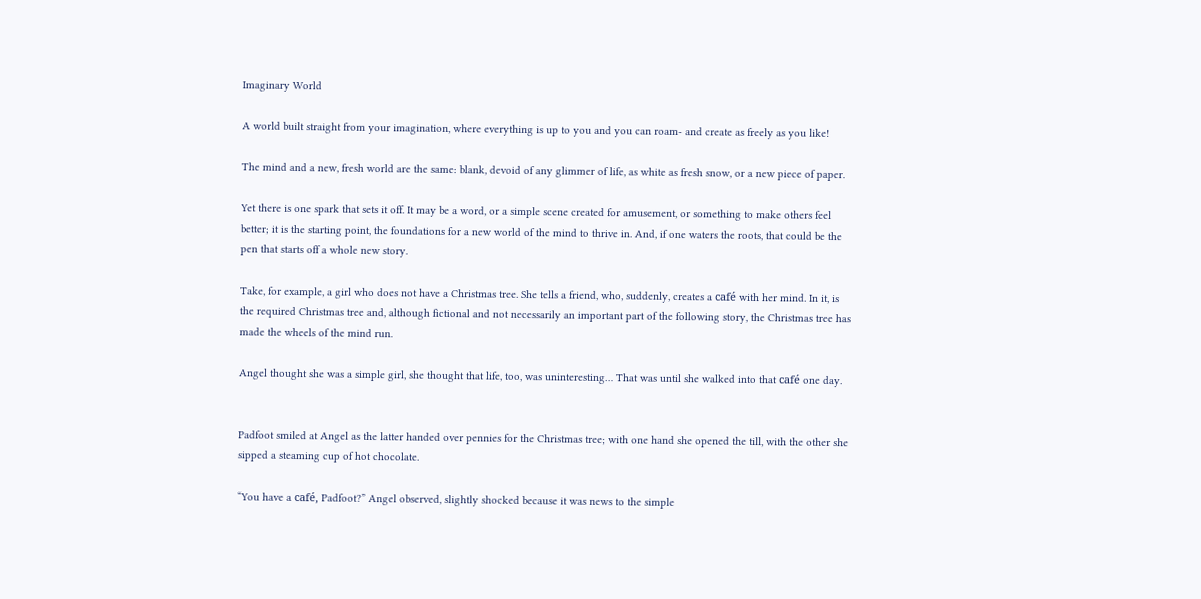Imaginary World

A world built straight from your imagination, where everything is up to you and you can roam- and create as freely as you like!

The mind and a new, fresh world are the same: blank, devoid of any glimmer of life, as white as fresh snow, or a new piece of paper.

Yet there is one spark that sets it off. It may be a word, or a simple scene created for amusement, or something to make others feel better; it is the starting point, the foundations for a new world of the mind to thrive in. And, if one waters the roots, that could be the pen that starts off a whole new story.

Take, for example, a girl who does not have a Christmas tree. She tells a friend, who, suddenly, creates a café with her mind. In it, is the required Christmas tree and, although fictional and not necessarily an important part of the following story, the Christmas tree has made the wheels of the mind run.

Angel thought she was a simple girl, she thought that life, too, was uninteresting… That was until she walked into that café one day.


Padfoot smiled at Angel as the latter handed over pennies for the Christmas tree; with one hand she opened the till, with the other she sipped a steaming cup of hot chocolate.

“You have a café, Padfoot?” Angel observed, slightly shocked because it was news to the simple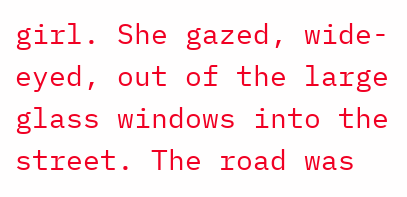girl. She gazed, wide-eyed, out of the large glass windows into the street. The road was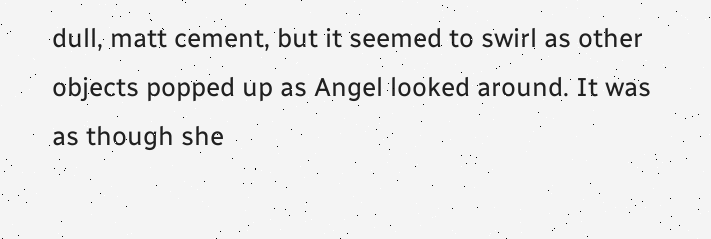dull, matt cement, but it seemed to swirl as other objects popped up as Angel looked around. It was as though she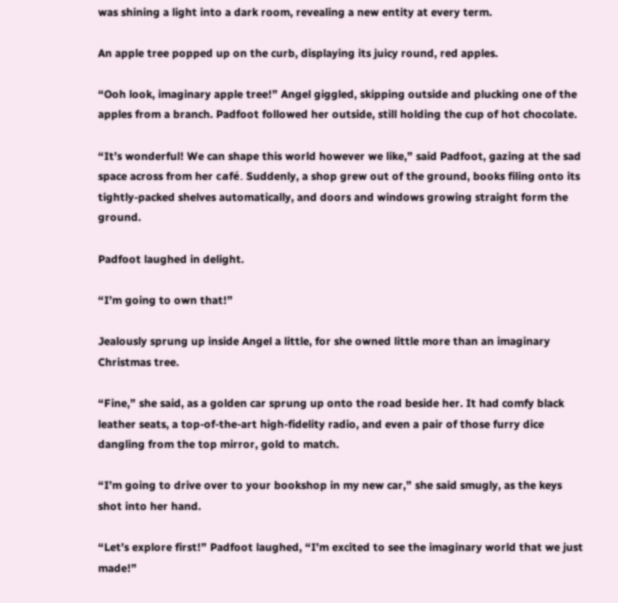was shining a light into a dark room, revealing a new entity at every term.

An apple tree popped up on the curb, displaying its juicy round, red apples.

“Ooh look, imaginary apple tree!” Angel giggled, skipping outside and plucking one of the apples from a branch. Padfoot followed her outside, still holding the cup of hot chocolate.

“It’s wonderful! We can shape this world however we like,” said Padfoot, gazing at the sad space across from her café. Suddenly, a shop grew out of the ground, books filing onto its tightly-packed shelves automatically, and doors and windows growing straight form the ground.

Padfoot laughed in delight.

“I’m going to own that!”

Jealously sprung up inside Angel a little, for she owned little more than an imaginary Christmas tree.

“Fine,” she said, as a golden car sprung up onto the road beside her. It had comfy black leather seats, a top-of-the-art high-fidelity radio, and even a pair of those furry dice dangling from the top mirror, gold to match.

“I’m going to drive over to your bookshop in my new car,” she said smugly, as the keys shot into her hand.

“Let’s explore first!” Padfoot laughed, “I’m excited to see the imaginary world that we just made!”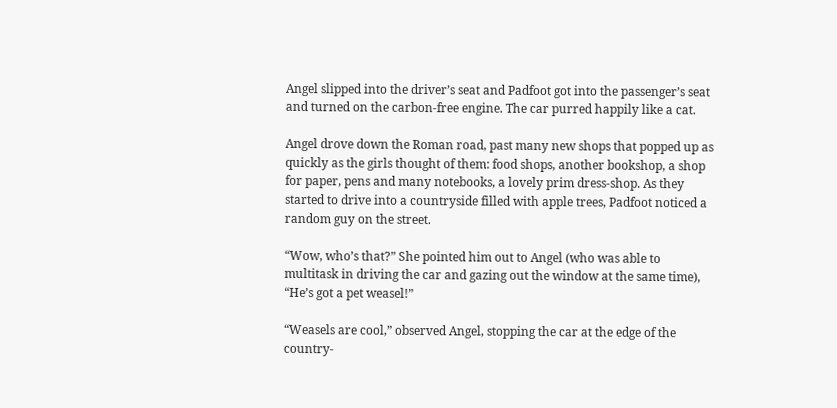Angel slipped into the driver’s seat and Padfoot got into the passenger’s seat and turned on the carbon-free engine. The car purred happily like a cat.

Angel drove down the Roman road, past many new shops that popped up as quickly as the girls thought of them: food shops, another bookshop, a shop for paper, pens and many notebooks, a lovely prim dress-shop. As they started to drive into a countryside filled with apple trees, Padfoot noticed a random guy on the street.

“Wow, who’s that?” She pointed him out to Angel (who was able to multitask in driving the car and gazing out the window at the same time), “He’s got a pet weasel!”

“Weasels are cool,” observed Angel, stopping the car at the edge of the country-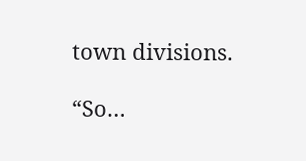town divisions.

“So…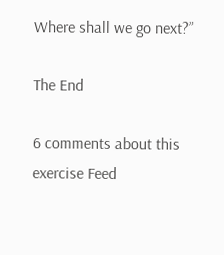Where shall we go next?”

The End

6 comments about this exercise Feed